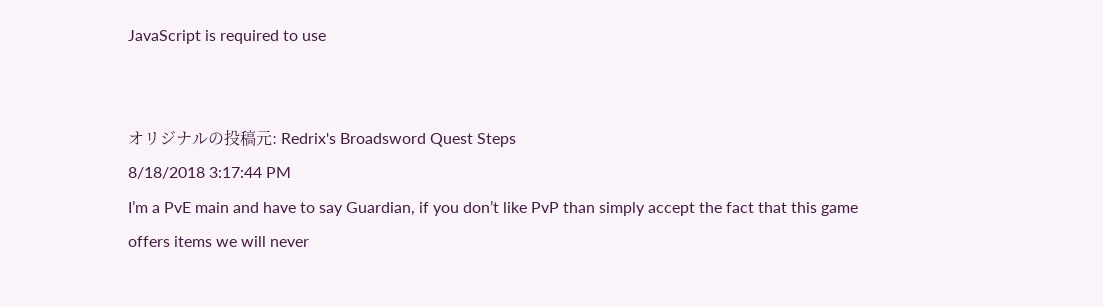JavaScript is required to use


オリジナルの投稿元: Redrix's Broadsword Quest Steps
8/18/2018 3:17:44 PM
I’m a PvE main and have to say Guardian, if you don’t like PvP than simply accept the fact that this game offers items we will never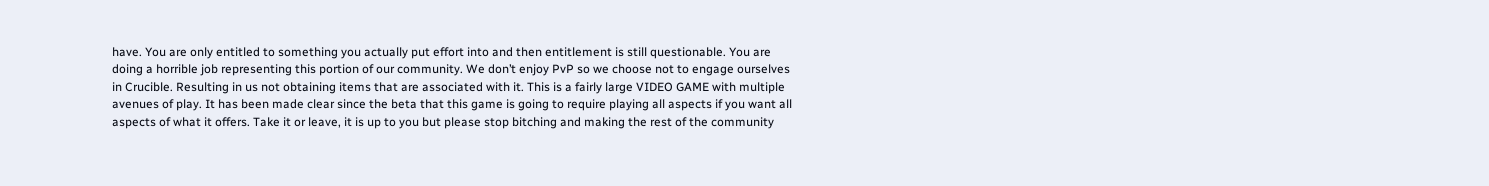have. You are only entitled to something you actually put effort into and then entitlement is still questionable. You are doing a horrible job representing this portion of our community. We don’t enjoy PvP so we choose not to engage ourselves in Crucible. Resulting in us not obtaining items that are associated with it. This is a fairly large VIDEO GAME with multiple avenues of play. It has been made clear since the beta that this game is going to require playing all aspects if you want all aspects of what it offers. Take it or leave, it is up to you but please stop bitching and making the rest of the community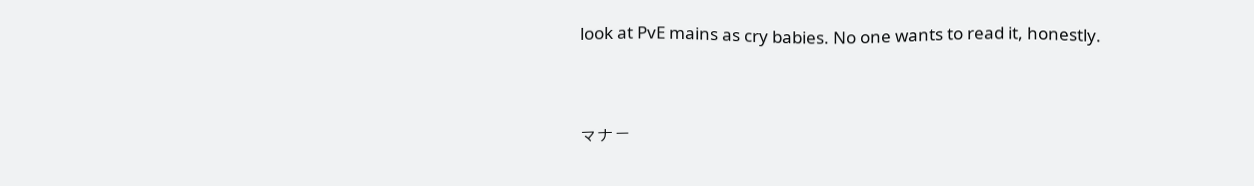look at PvE mains as cry babies. No one wants to read it, honestly.



マナー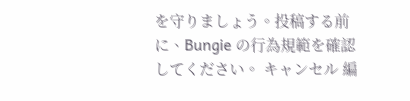を守りましょう。投稿する前に、Bungie の行為規範を確認してください。 キャンセル 編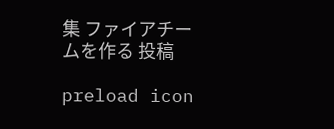集 ファイアチームを作る 投稿

preload icon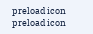preload icon
preload icon